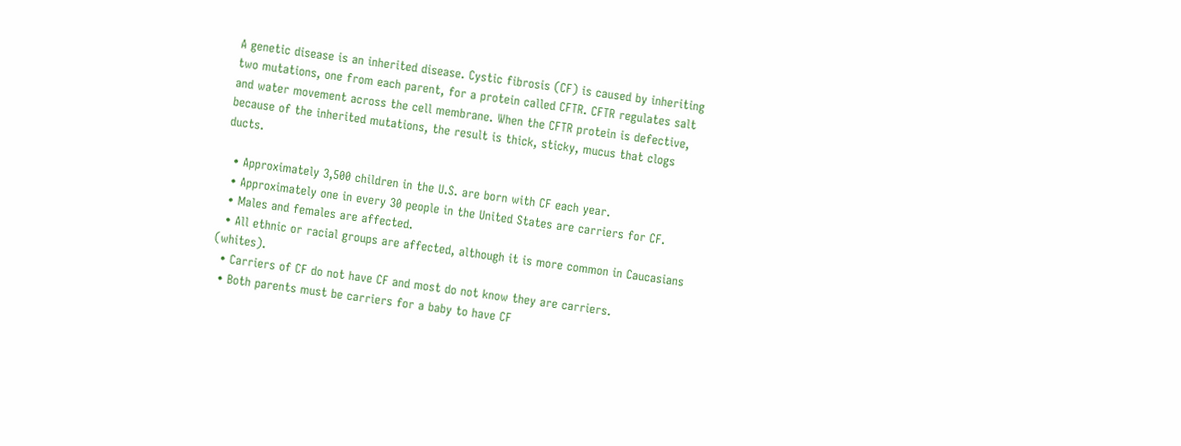A genetic disease is an inherited disease. Cystic fibrosis (CF) is caused by inheriting two mutations, one from each parent, for a protein called CFTR. CFTR regulates salt and water movement across the cell membrane. When the CFTR protein is defective, because of the inherited mutations, the result is thick, sticky, mucus that clogs ducts.

  • Approximately 3,500 children in the U.S. are born with CF each year.
  • Approximately one in every 30 people in the United States are carriers for CF.
  • Males and females are affected.
  • All ethnic or racial groups are affected, although it is more common in Caucasians (whites).
  • Carriers of CF do not have CF and most do not know they are carriers.
  • Both parents must be carriers for a baby to have CF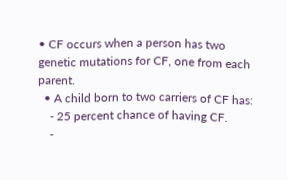• CF occurs when a person has two genetic mutations for CF, one from each parent.
  • A child born to two carriers of CF has:
    - 25 percent chance of having CF.
    -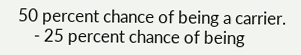50 percent chance of being a carrier.
    - 25 percent chance of being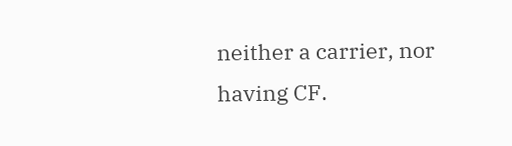neither a carrier, nor having CF.